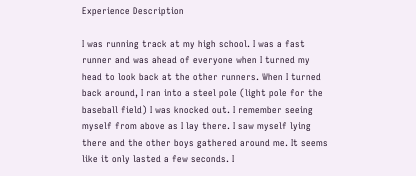Experience Description

I was running track at my high school. I was a fast runner and was ahead of everyone when I turned my head to look back at the other runners. When I turned back around, I ran into a steel pole (light pole for the baseball field) I was knocked out. I remember seeing myself from above as I lay there. I saw myself lying there and the other boys gathered around me. It seems like it only lasted a few seconds. I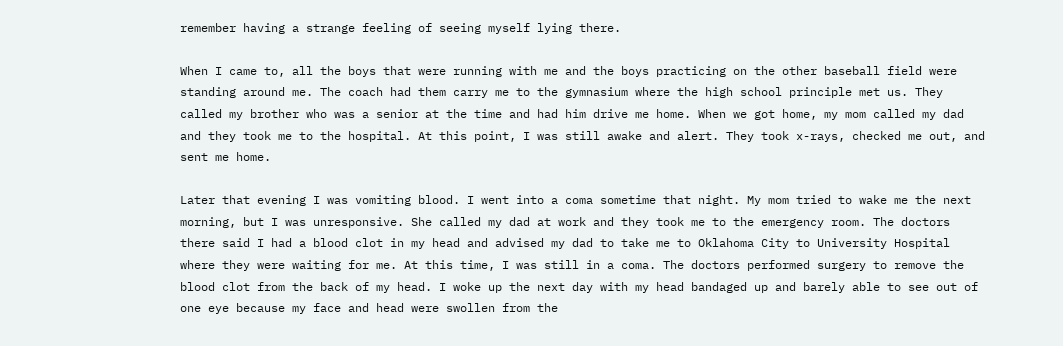remember having a strange feeling of seeing myself lying there.

When I came to, all the boys that were running with me and the boys practicing on the other baseball field were standing around me. The coach had them carry me to the gymnasium where the high school principle met us. They called my brother who was a senior at the time and had him drive me home. When we got home, my mom called my dad and they took me to the hospital. At this point, I was still awake and alert. They took x-rays, checked me out, and sent me home.

Later that evening I was vomiting blood. I went into a coma sometime that night. My mom tried to wake me the next morning, but I was unresponsive. She called my dad at work and they took me to the emergency room. The doctors there said I had a blood clot in my head and advised my dad to take me to Oklahoma City to University Hospital where they were waiting for me. At this time, I was still in a coma. The doctors performed surgery to remove the blood clot from the back of my head. I woke up the next day with my head bandaged up and barely able to see out of one eye because my face and head were swollen from the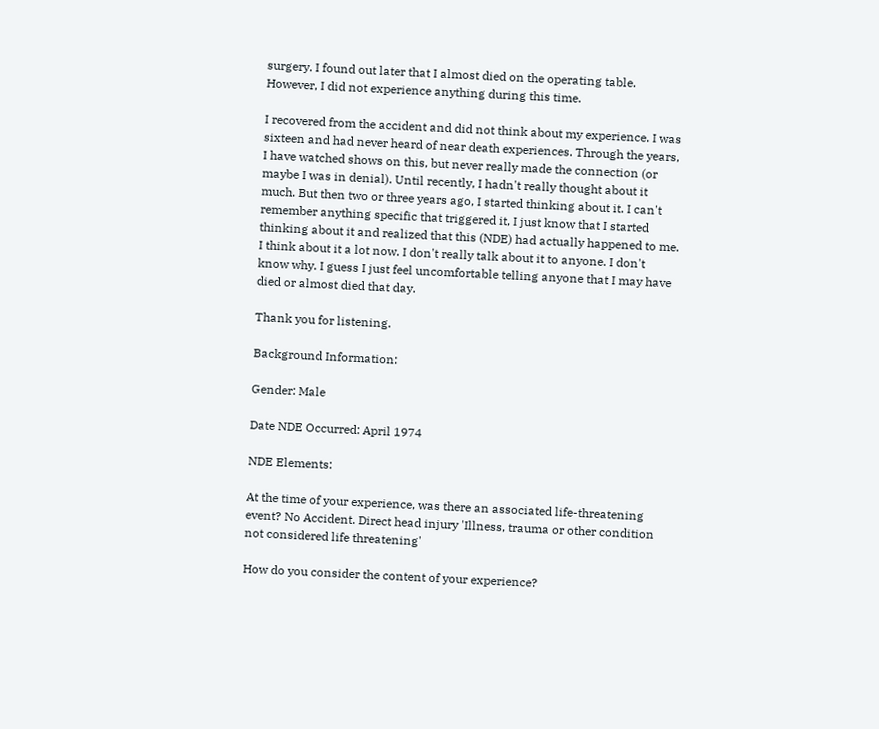surgery. I found out later that I almost died on the operating table. However, I did not experience anything during this time.

I recovered from the accident and did not think about my experience. I was sixteen and had never heard of near death experiences. Through the years, I have watched shows on this, but never really made the connection (or maybe I was in denial). Until recently, I hadn't really thought about it much. But then two or three years ago, I started thinking about it. I can't remember anything specific that triggered it, I just know that I started thinking about it and realized that this (NDE) had actually happened to me. I think about it a lot now. I don't really talk about it to anyone. I don't know why. I guess I just feel uncomfortable telling anyone that I may have died or almost died that day.

Thank you for listening.

Background Information:

Gender: Male

Date NDE Occurred: April 1974

NDE Elements:

At the time of your experience, was there an associated life-threatening event? No Accident. Direct head injury 'Illness, trauma or other condition not considered life threatening'

How do you consider the content of your experience?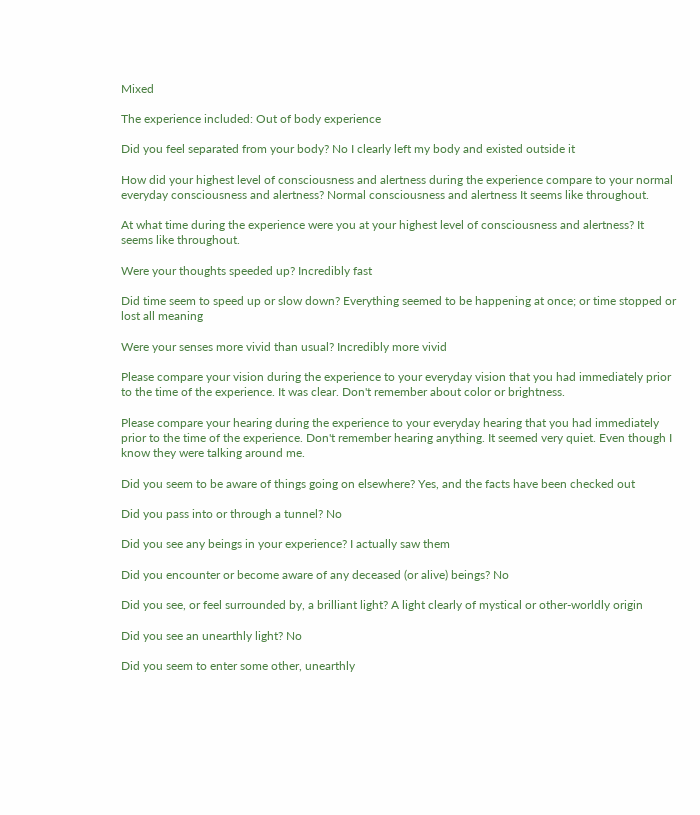Mixed

The experience included: Out of body experience

Did you feel separated from your body? No I clearly left my body and existed outside it

How did your highest level of consciousness and alertness during the experience compare to your normal everyday consciousness and alertness? Normal consciousness and alertness It seems like throughout.

At what time during the experience were you at your highest level of consciousness and alertness? It seems like throughout.

Were your thoughts speeded up? Incredibly fast

Did time seem to speed up or slow down? Everything seemed to be happening at once; or time stopped or lost all meaning

Were your senses more vivid than usual? Incredibly more vivid

Please compare your vision during the experience to your everyday vision that you had immediately prior to the time of the experience. It was clear. Don't remember about color or brightness.

Please compare your hearing during the experience to your everyday hearing that you had immediately prior to the time of the experience. Don't remember hearing anything. It seemed very quiet. Even though I know they were talking around me.

Did you seem to be aware of things going on elsewhere? Yes, and the facts have been checked out

Did you pass into or through a tunnel? No

Did you see any beings in your experience? I actually saw them

Did you encounter or become aware of any deceased (or alive) beings? No

Did you see, or feel surrounded by, a brilliant light? A light clearly of mystical or other-worldly origin

Did you see an unearthly light? No

Did you seem to enter some other, unearthly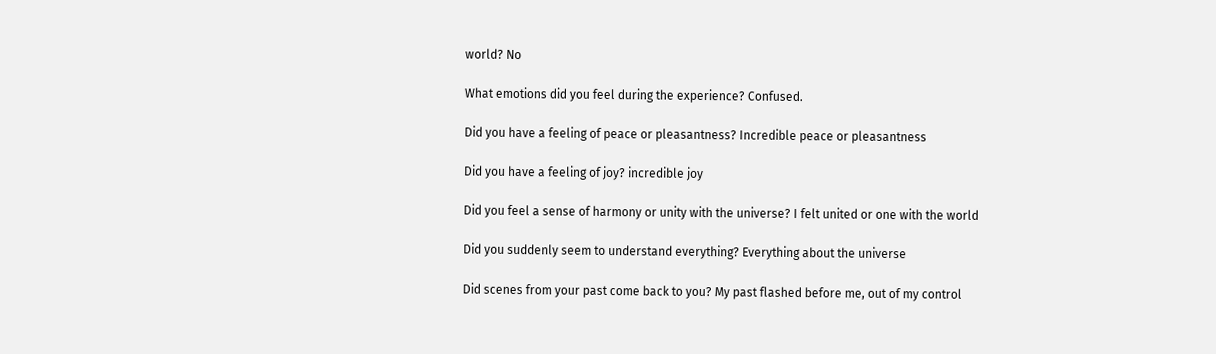world? No

What emotions did you feel during the experience? Confused.

Did you have a feeling of peace or pleasantness? Incredible peace or pleasantness

Did you have a feeling of joy? incredible joy

Did you feel a sense of harmony or unity with the universe? I felt united or one with the world

Did you suddenly seem to understand everything? Everything about the universe

Did scenes from your past come back to you? My past flashed before me, out of my control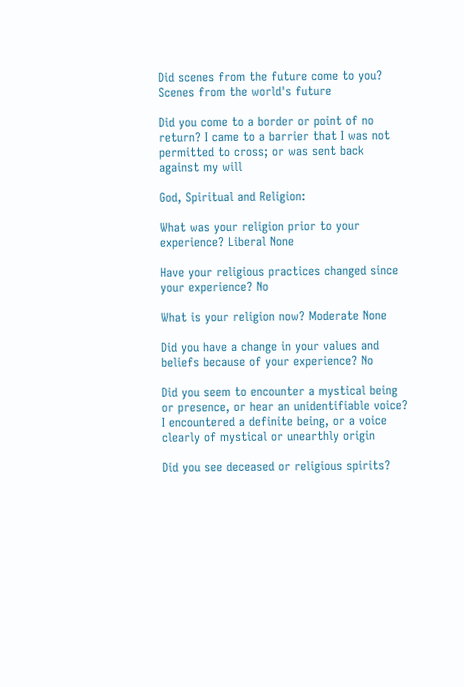Did scenes from the future come to you? Scenes from the world's future

Did you come to a border or point of no return? I came to a barrier that I was not permitted to cross; or was sent back against my will

God, Spiritual and Religion:

What was your religion prior to your experience? Liberal None

Have your religious practices changed since your experience? No

What is your religion now? Moderate None

Did you have a change in your values and beliefs because of your experience? No

Did you seem to encounter a mystical being or presence, or hear an unidentifiable voice? I encountered a definite being, or a voice clearly of mystical or unearthly origin

Did you see deceased or religious spirits?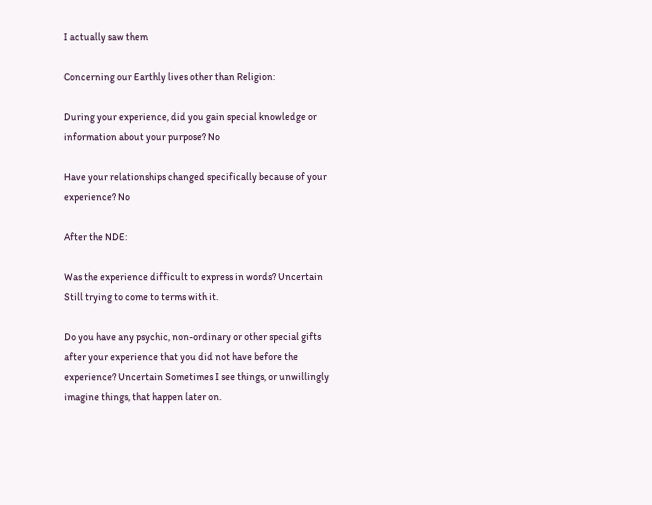I actually saw them

Concerning our Earthly lives other than Religion:

During your experience, did you gain special knowledge or information about your purpose? No

Have your relationships changed specifically because of your experience? No

After the NDE:

Was the experience difficult to express in words? Uncertain Still trying to come to terms with it.

Do you have any psychic, non-ordinary or other special gifts after your experience that you did not have before the experience? Uncertain Sometimes I see things, or unwillingly imagine things, that happen later on.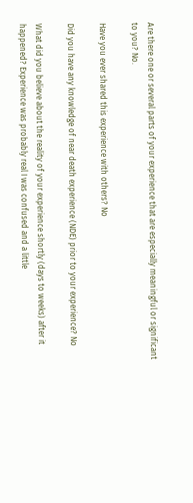Are there one or several parts of your experience that are especially meaningful or significant to you? No.

Have you ever shared this experience with others? No

Did you have any knowledge of near death experience (NDE) prior to your experience? No

What did you believe about the reality of your experience shortly (days to weeks) after it happened? Experience was probably real I was confused and a little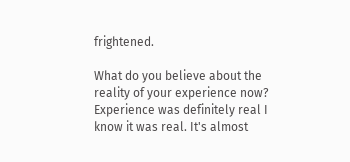frightened.

What do you believe about the reality of your experience now? Experience was definitely real I know it was real. It's almost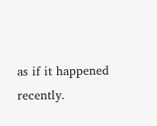as if it happened recently.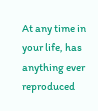At any time in your life, has anything ever reproduced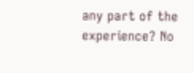any part of the experience? No